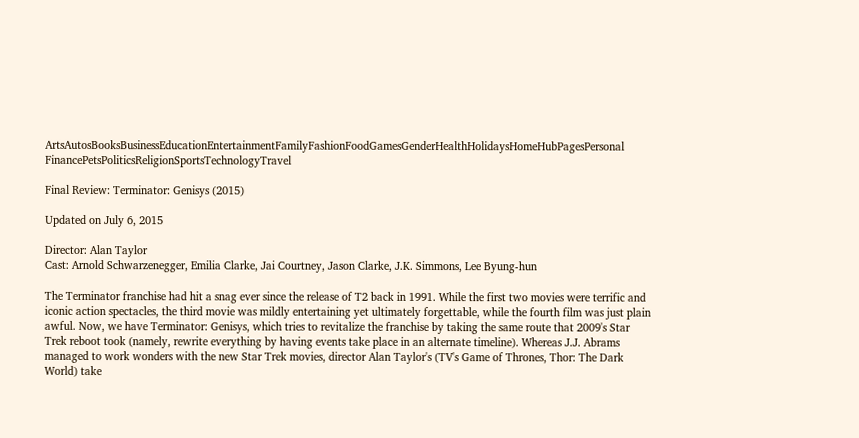ArtsAutosBooksBusinessEducationEntertainmentFamilyFashionFoodGamesGenderHealthHolidaysHomeHubPagesPersonal FinancePetsPoliticsReligionSportsTechnologyTravel

Final Review: Terminator: Genisys (2015)

Updated on July 6, 2015

Director: Alan Taylor
Cast: Arnold Schwarzenegger, Emilia Clarke, Jai Courtney, Jason Clarke, J.K. Simmons, Lee Byung-hun

The Terminator franchise had hit a snag ever since the release of T2 back in 1991. While the first two movies were terrific and iconic action spectacles, the third movie was mildly entertaining yet ultimately forgettable, while the fourth film was just plain awful. Now, we have Terminator: Genisys, which tries to revitalize the franchise by taking the same route that 2009's Star Trek reboot took (namely, rewrite everything by having events take place in an alternate timeline). Whereas J.J. Abrams managed to work wonders with the new Star Trek movies, director Alan Taylor's (TV's Game of Thrones, Thor: The Dark World) take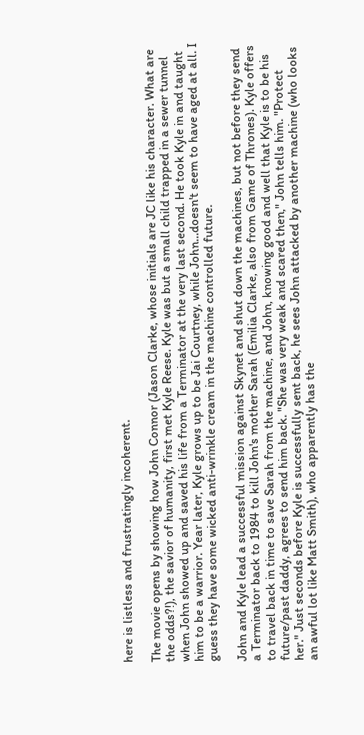here is listless and frustratingly incoherent.

The movie opens by showing how John Connor (Jason Clarke, whose initials are JC like his character. What are the odds?!), the savior of humanity, first met Kyle Reese. Kyle was but a small child trapped in a sewer tunnel when John showed up and saved his life from a Terminator at the very last second. He took Kyle in and taught him to be a warrior. Year later, Kyle grows up to be Jai Courtney, while John...doesn't seem to have aged at all. I guess they have some wicked anti-wrinkle cream in the machine controlled future.

John and Kyle lead a successful mission against Skynet and shut down the machines, but not before they send a Terminator back to 1984 to kill John's mother Sarah (Emilia Clarke, also from Game of Thrones). Kyle offers to travel back in time to save Sarah from the machine, and John, knowing good and well that Kyle is to be his future/past daddy, agrees to send him back. "She was very weak and scared then," John tells him. "Protect her." Just seconds before Kyle is successfully sent back, he sees John attacked by another machine (who looks an awful lot like Matt Smith), who apparently has the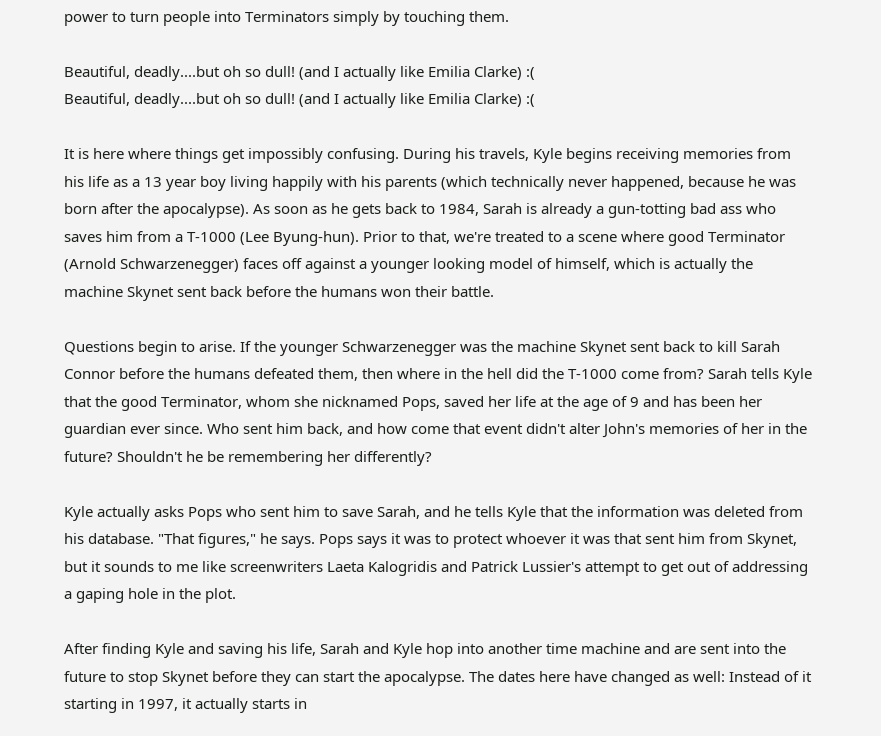power to turn people into Terminators simply by touching them.

Beautiful, deadly....but oh so dull! (and I actually like Emilia Clarke) :(
Beautiful, deadly....but oh so dull! (and I actually like Emilia Clarke) :(

It is here where things get impossibly confusing. During his travels, Kyle begins receiving memories from his life as a 13 year boy living happily with his parents (which technically never happened, because he was born after the apocalypse). As soon as he gets back to 1984, Sarah is already a gun-totting bad ass who saves him from a T-1000 (Lee Byung-hun). Prior to that, we're treated to a scene where good Terminator (Arnold Schwarzenegger) faces off against a younger looking model of himself, which is actually the machine Skynet sent back before the humans won their battle.

Questions begin to arise. If the younger Schwarzenegger was the machine Skynet sent back to kill Sarah Connor before the humans defeated them, then where in the hell did the T-1000 come from? Sarah tells Kyle that the good Terminator, whom she nicknamed Pops, saved her life at the age of 9 and has been her guardian ever since. Who sent him back, and how come that event didn't alter John's memories of her in the future? Shouldn't he be remembering her differently?

Kyle actually asks Pops who sent him to save Sarah, and he tells Kyle that the information was deleted from his database. "That figures," he says. Pops says it was to protect whoever it was that sent him from Skynet, but it sounds to me like screenwriters Laeta Kalogridis and Patrick Lussier's attempt to get out of addressing a gaping hole in the plot.

After finding Kyle and saving his life, Sarah and Kyle hop into another time machine and are sent into the future to stop Skynet before they can start the apocalypse. The dates here have changed as well: Instead of it starting in 1997, it actually starts in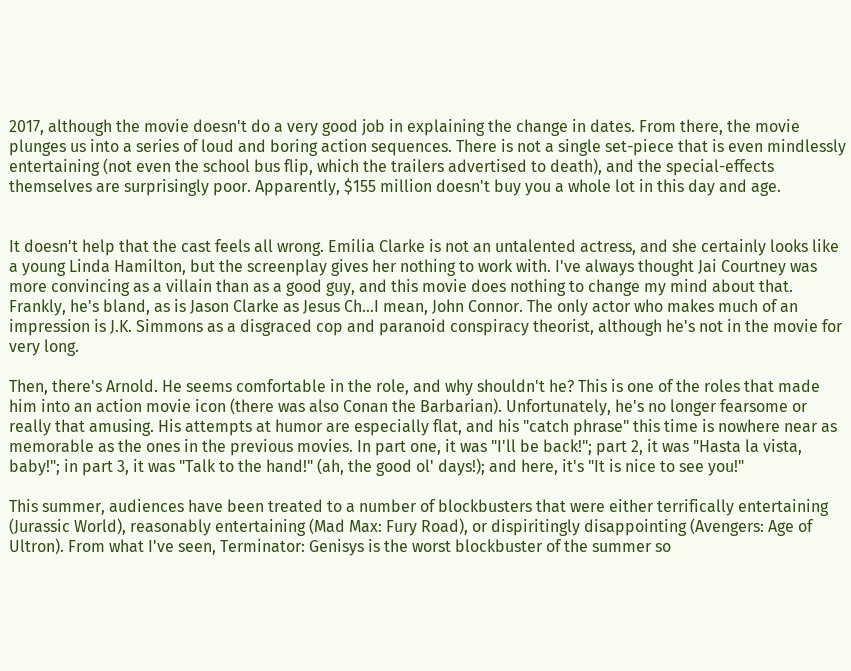2017, although the movie doesn't do a very good job in explaining the change in dates. From there, the movie plunges us into a series of loud and boring action sequences. There is not a single set-piece that is even mindlessly entertaining (not even the school bus flip, which the trailers advertised to death), and the special-effects themselves are surprisingly poor. Apparently, $155 million doesn't buy you a whole lot in this day and age.


It doesn't help that the cast feels all wrong. Emilia Clarke is not an untalented actress, and she certainly looks like a young Linda Hamilton, but the screenplay gives her nothing to work with. I've always thought Jai Courtney was more convincing as a villain than as a good guy, and this movie does nothing to change my mind about that. Frankly, he's bland, as is Jason Clarke as Jesus Ch...I mean, John Connor. The only actor who makes much of an impression is J.K. Simmons as a disgraced cop and paranoid conspiracy theorist, although he's not in the movie for very long.

Then, there's Arnold. He seems comfortable in the role, and why shouldn't he? This is one of the roles that made him into an action movie icon (there was also Conan the Barbarian). Unfortunately, he's no longer fearsome or really that amusing. His attempts at humor are especially flat, and his "catch phrase" this time is nowhere near as memorable as the ones in the previous movies. In part one, it was "I'll be back!"; part 2, it was "Hasta la vista, baby!"; in part 3, it was "Talk to the hand!" (ah, the good ol' days!); and here, it's "It is nice to see you!"

This summer, audiences have been treated to a number of blockbusters that were either terrifically entertaining (Jurassic World), reasonably entertaining (Mad Max: Fury Road), or dispiritingly disappointing (Avengers: Age of Ultron). From what I've seen, Terminator: Genisys is the worst blockbuster of the summer so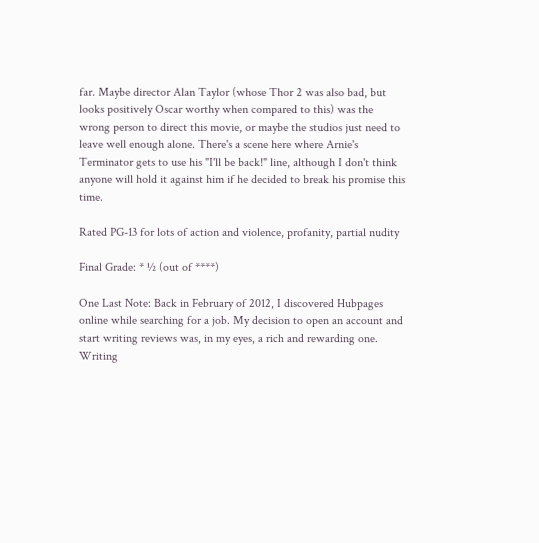far. Maybe director Alan Taylor (whose Thor 2 was also bad, but looks positively Oscar worthy when compared to this) was the wrong person to direct this movie, or maybe the studios just need to leave well enough alone. There's a scene here where Arnie's Terminator gets to use his "I'll be back!" line, although I don't think anyone will hold it against him if he decided to break his promise this time.

Rated PG-13 for lots of action and violence, profanity, partial nudity

Final Grade: * ½ (out of ****)

One Last Note: Back in February of 2012, I discovered Hubpages online while searching for a job. My decision to open an account and start writing reviews was, in my eyes, a rich and rewarding one. Writing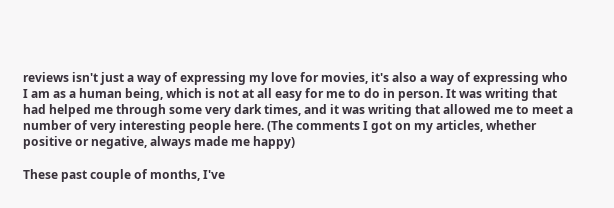reviews isn't just a way of expressing my love for movies, it's also a way of expressing who I am as a human being, which is not at all easy for me to do in person. It was writing that had helped me through some very dark times, and it was writing that allowed me to meet a number of very interesting people here. (The comments I got on my articles, whether positive or negative, always made me happy)

These past couple of months, I've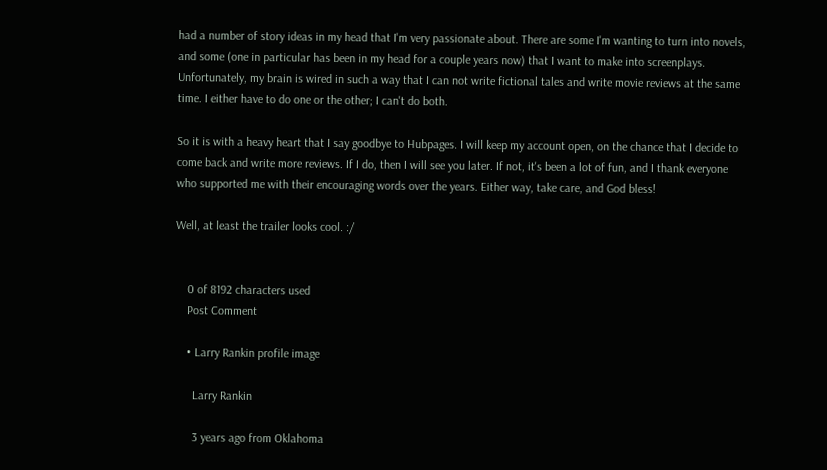had a number of story ideas in my head that I'm very passionate about. There are some I'm wanting to turn into novels, and some (one in particular has been in my head for a couple years now) that I want to make into screenplays. Unfortunately, my brain is wired in such a way that I can not write fictional tales and write movie reviews at the same time. I either have to do one or the other; I can't do both.

So it is with a heavy heart that I say goodbye to Hubpages. I will keep my account open, on the chance that I decide to come back and write more reviews. If I do, then I will see you later. If not, it's been a lot of fun, and I thank everyone who supported me with their encouraging words over the years. Either way, take care, and God bless!

Well, at least the trailer looks cool. :/


    0 of 8192 characters used
    Post Comment

    • Larry Rankin profile image

      Larry Rankin

      3 years ago from Oklahoma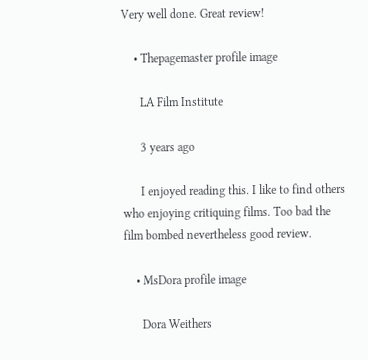Very well done. Great review!

    • Thepagemaster profile image

      LA Film Institute

      3 years ago

      I enjoyed reading this. I like to find others who enjoying critiquing films. Too bad the film bombed nevertheless good review.

    • MsDora profile image

      Dora Weithers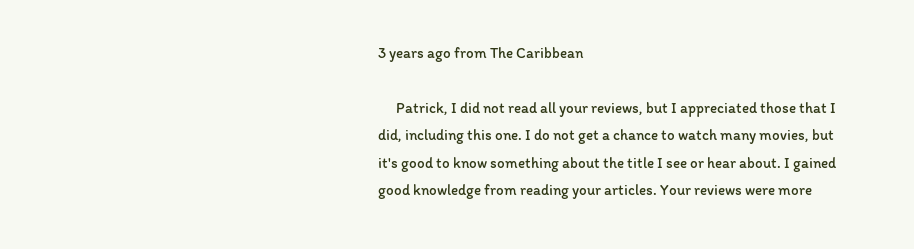3 years ago from The Caribbean

      Patrick, I did not read all your reviews, but I appreciated those that I did, including this one. I do not get a chance to watch many movies, but it's good to know something about the title I see or hear about. I gained good knowledge from reading your articles. Your reviews were more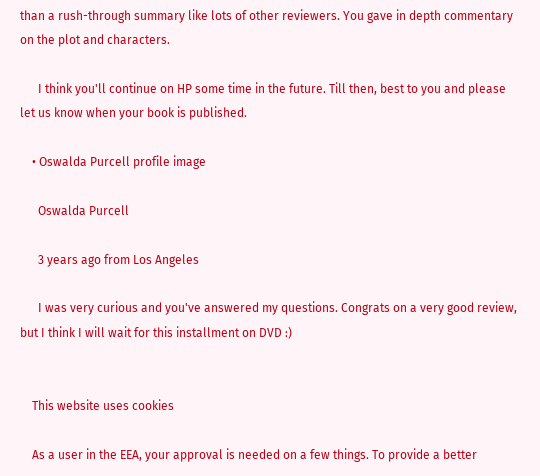than a rush-through summary like lots of other reviewers. You gave in depth commentary on the plot and characters.

      I think you'll continue on HP some time in the future. Till then, best to you and please let us know when your book is published.

    • Oswalda Purcell profile image

      Oswalda Purcell

      3 years ago from Los Angeles

      I was very curious and you've answered my questions. Congrats on a very good review, but I think I will wait for this installment on DVD :)


    This website uses cookies

    As a user in the EEA, your approval is needed on a few things. To provide a better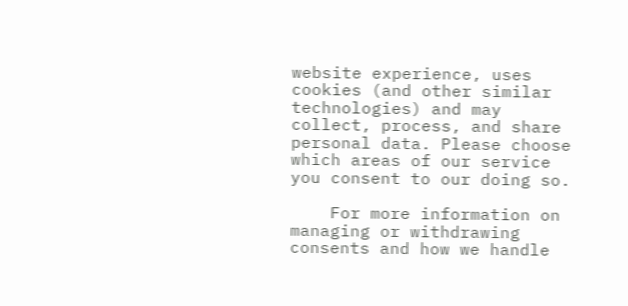website experience, uses cookies (and other similar technologies) and may collect, process, and share personal data. Please choose which areas of our service you consent to our doing so.

    For more information on managing or withdrawing consents and how we handle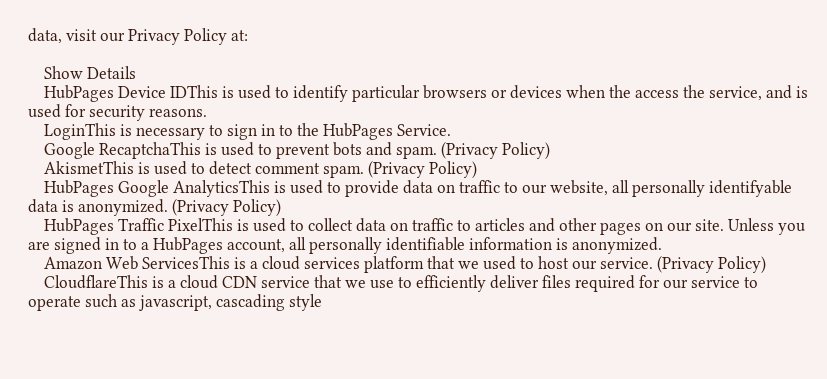data, visit our Privacy Policy at:

    Show Details
    HubPages Device IDThis is used to identify particular browsers or devices when the access the service, and is used for security reasons.
    LoginThis is necessary to sign in to the HubPages Service.
    Google RecaptchaThis is used to prevent bots and spam. (Privacy Policy)
    AkismetThis is used to detect comment spam. (Privacy Policy)
    HubPages Google AnalyticsThis is used to provide data on traffic to our website, all personally identifyable data is anonymized. (Privacy Policy)
    HubPages Traffic PixelThis is used to collect data on traffic to articles and other pages on our site. Unless you are signed in to a HubPages account, all personally identifiable information is anonymized.
    Amazon Web ServicesThis is a cloud services platform that we used to host our service. (Privacy Policy)
    CloudflareThis is a cloud CDN service that we use to efficiently deliver files required for our service to operate such as javascript, cascading style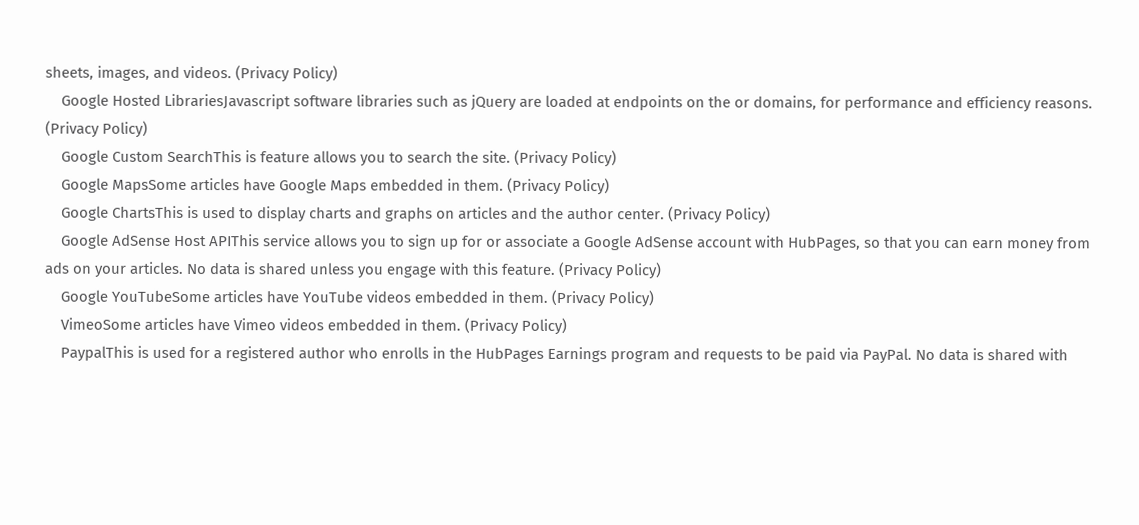sheets, images, and videos. (Privacy Policy)
    Google Hosted LibrariesJavascript software libraries such as jQuery are loaded at endpoints on the or domains, for performance and efficiency reasons. (Privacy Policy)
    Google Custom SearchThis is feature allows you to search the site. (Privacy Policy)
    Google MapsSome articles have Google Maps embedded in them. (Privacy Policy)
    Google ChartsThis is used to display charts and graphs on articles and the author center. (Privacy Policy)
    Google AdSense Host APIThis service allows you to sign up for or associate a Google AdSense account with HubPages, so that you can earn money from ads on your articles. No data is shared unless you engage with this feature. (Privacy Policy)
    Google YouTubeSome articles have YouTube videos embedded in them. (Privacy Policy)
    VimeoSome articles have Vimeo videos embedded in them. (Privacy Policy)
    PaypalThis is used for a registered author who enrolls in the HubPages Earnings program and requests to be paid via PayPal. No data is shared with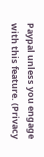Paypal unless you engage with this feature. (Privacy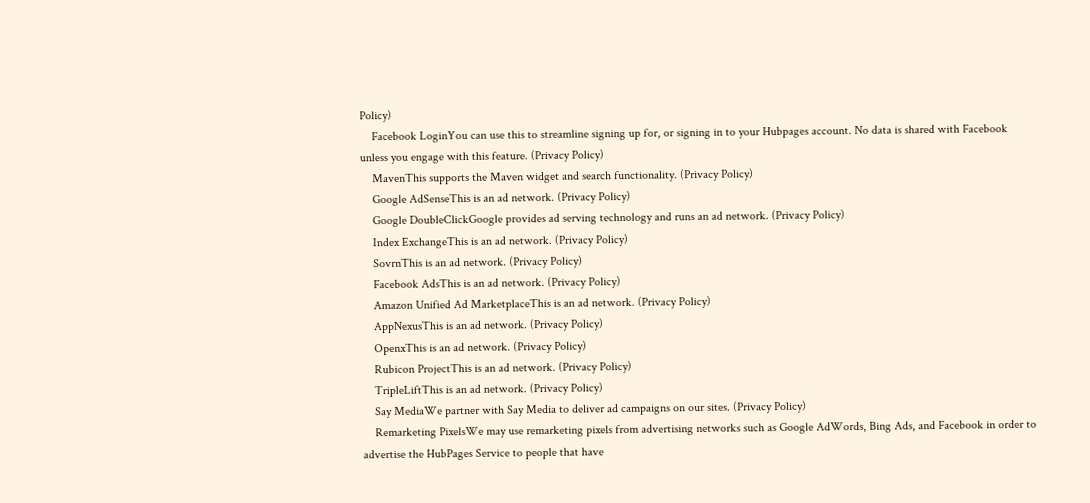Policy)
    Facebook LoginYou can use this to streamline signing up for, or signing in to your Hubpages account. No data is shared with Facebook unless you engage with this feature. (Privacy Policy)
    MavenThis supports the Maven widget and search functionality. (Privacy Policy)
    Google AdSenseThis is an ad network. (Privacy Policy)
    Google DoubleClickGoogle provides ad serving technology and runs an ad network. (Privacy Policy)
    Index ExchangeThis is an ad network. (Privacy Policy)
    SovrnThis is an ad network. (Privacy Policy)
    Facebook AdsThis is an ad network. (Privacy Policy)
    Amazon Unified Ad MarketplaceThis is an ad network. (Privacy Policy)
    AppNexusThis is an ad network. (Privacy Policy)
    OpenxThis is an ad network. (Privacy Policy)
    Rubicon ProjectThis is an ad network. (Privacy Policy)
    TripleLiftThis is an ad network. (Privacy Policy)
    Say MediaWe partner with Say Media to deliver ad campaigns on our sites. (Privacy Policy)
    Remarketing PixelsWe may use remarketing pixels from advertising networks such as Google AdWords, Bing Ads, and Facebook in order to advertise the HubPages Service to people that have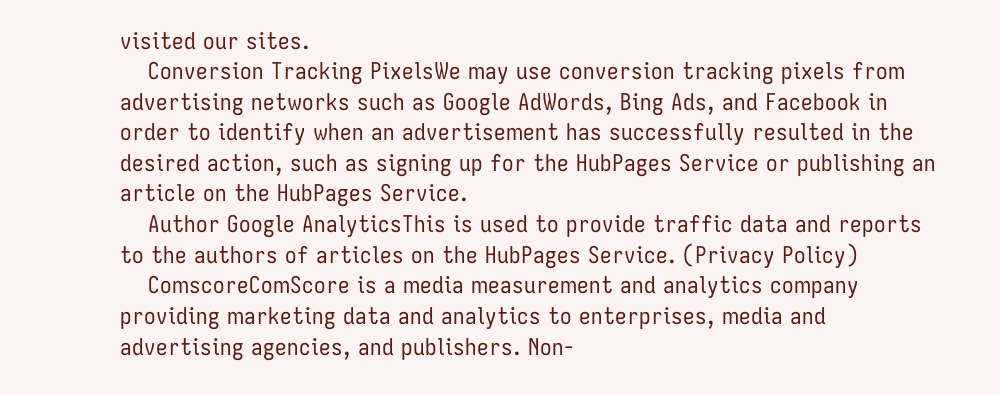visited our sites.
    Conversion Tracking PixelsWe may use conversion tracking pixels from advertising networks such as Google AdWords, Bing Ads, and Facebook in order to identify when an advertisement has successfully resulted in the desired action, such as signing up for the HubPages Service or publishing an article on the HubPages Service.
    Author Google AnalyticsThis is used to provide traffic data and reports to the authors of articles on the HubPages Service. (Privacy Policy)
    ComscoreComScore is a media measurement and analytics company providing marketing data and analytics to enterprises, media and advertising agencies, and publishers. Non-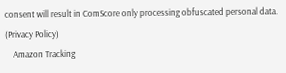consent will result in ComScore only processing obfuscated personal data. (Privacy Policy)
    Amazon Tracking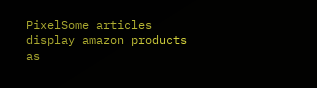PixelSome articles display amazon products as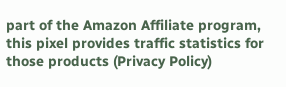part of the Amazon Affiliate program, this pixel provides traffic statistics for those products (Privacy Policy)